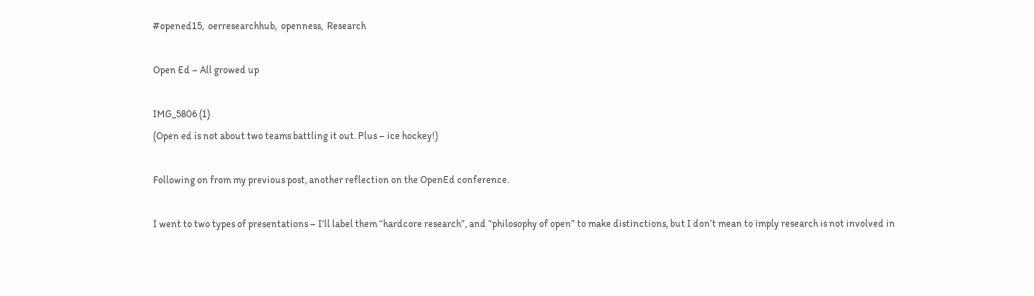#opened15,  oerresearchhub,  openness,  Research

Open Ed – All growed up

IMG_5806 (1)
(Open ed is not about two teams battling it out. Plus – ice hockey!)

Following on from my previous post, another reflection on the OpenEd conference.

I went to two types of presentations – I’ll label them “hardcore research”, and “philosophy of open” to make distinctions, but I don’t mean to imply research is not involved in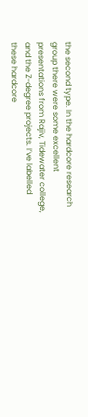the second type. In the hardcore research group there were some excellent presentations from Rajiv, Tidewater college, and the Z-degree projects. I’ve labelled these hardcore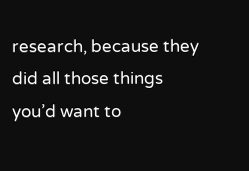research, because they did all those things you’d want to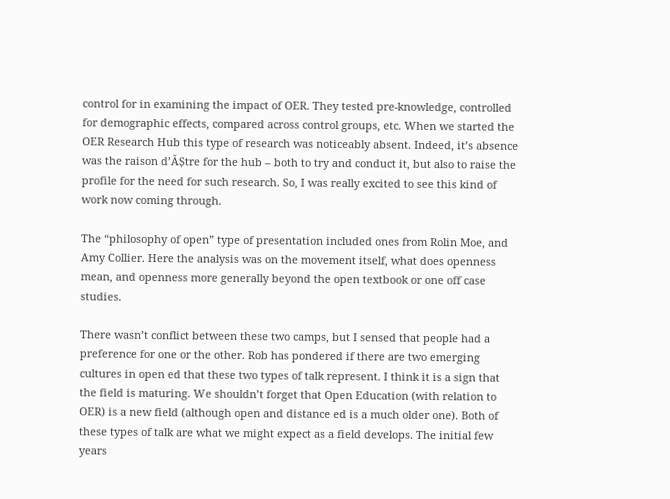control for in examining the impact of OER. They tested pre-knowledge, controlled for demographic effects, compared across control groups, etc. When we started the OER Research Hub this type of research was noticeably absent. Indeed, it’s absence was the raison d’ĂȘtre for the hub – both to try and conduct it, but also to raise the profile for the need for such research. So, I was really excited to see this kind of work now coming through.

The “philosophy of open” type of presentation included ones from Rolin Moe, and Amy Collier. Here the analysis was on the movement itself, what does openness mean, and openness more generally beyond the open textbook or one off case studies.

There wasn’t conflict between these two camps, but I sensed that people had a preference for one or the other. Rob has pondered if there are two emerging cultures in open ed that these two types of talk represent. I think it is a sign that the field is maturing. We shouldn’t forget that Open Education (with relation to OER) is a new field (although open and distance ed is a much older one). Both of these types of talk are what we might expect as a field develops. The initial few years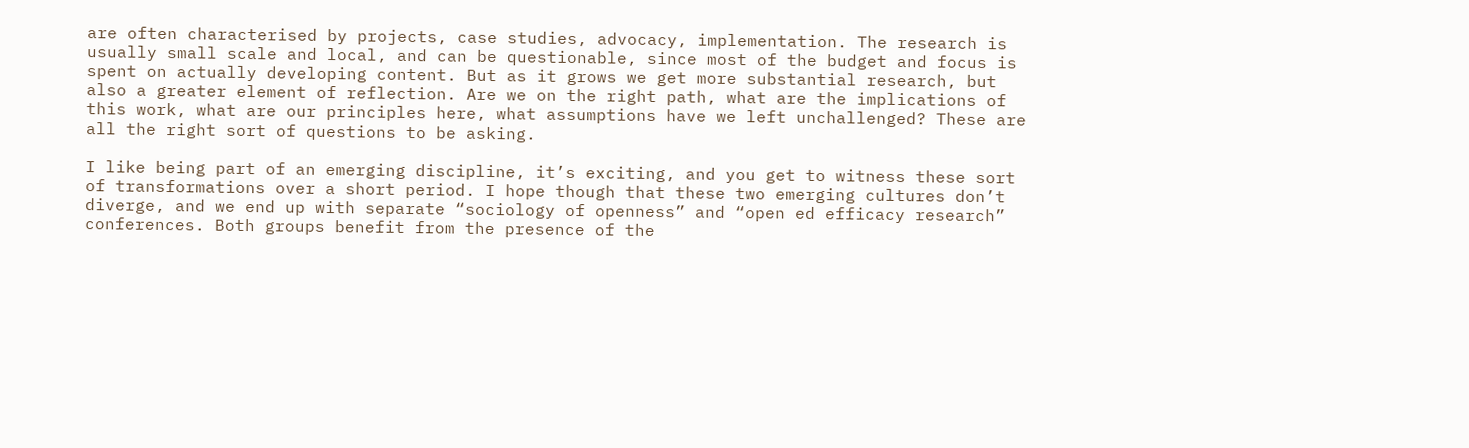are often characterised by projects, case studies, advocacy, implementation. The research is usually small scale and local, and can be questionable, since most of the budget and focus is spent on actually developing content. But as it grows we get more substantial research, but also a greater element of reflection. Are we on the right path, what are the implications of this work, what are our principles here, what assumptions have we left unchallenged? These are all the right sort of questions to be asking.

I like being part of an emerging discipline, it’s exciting, and you get to witness these sort of transformations over a short period. I hope though that these two emerging cultures don’t diverge, and we end up with separate “sociology of openness” and “open ed efficacy research” conferences. Both groups benefit from the presence of the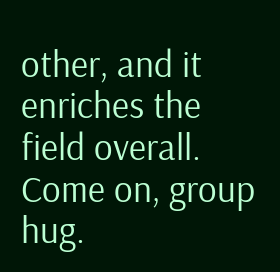other, and it enriches the field overall. Come on, group hug.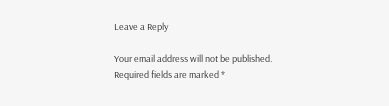Leave a Reply

Your email address will not be published. Required fields are marked *